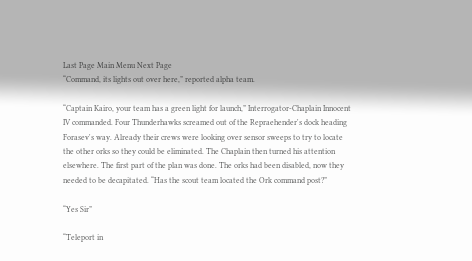Last Page Main Menu Next Page
“Command, its lights out over here,” reported alpha team.

“Captain Kairo, your team has a green light for launch,” Interrogator-Chaplain Innocent IV commanded. Four Thunderhawks screamed out of the Repraehender's dock heading Forasev's way. Already their crews were looking over sensor sweeps to try to locate the other orks so they could be eliminated. The Chaplain then turned his attention elsewhere. The first part of the plan was done. The orks had been disabled, now they needed to be decapitated. “Has the scout team located the Ork command post?”

“Yes Sir”

“Teleport in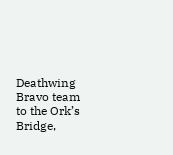Deathwing Bravo team to the Ork’s Bridge,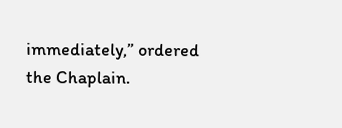immediately,” ordered the Chaplain.